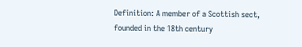Definition: A member of a Scottish sect, founded in the 18th century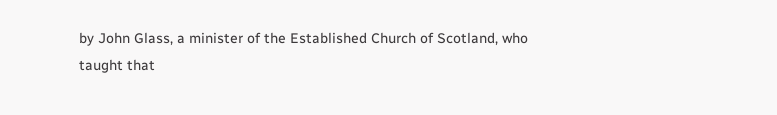by John Glass, a minister of the Established Church of Scotland, who
taught that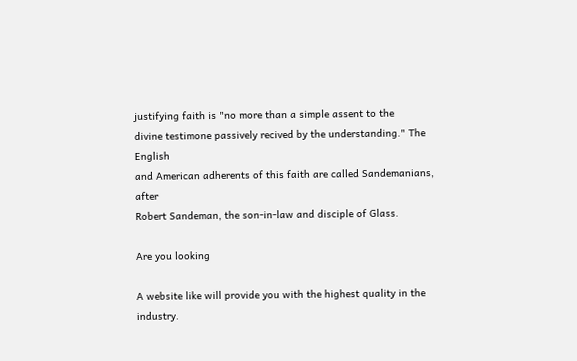justifying faith is "no more than a simple assent to the
divine testimone passively recived by the understanding." The English
and American adherents of this faith are called Sandemanians, after
Robert Sandeman, the son-in-law and disciple of Glass.

Are you looking

A website like will provide you with the highest quality in the industry.